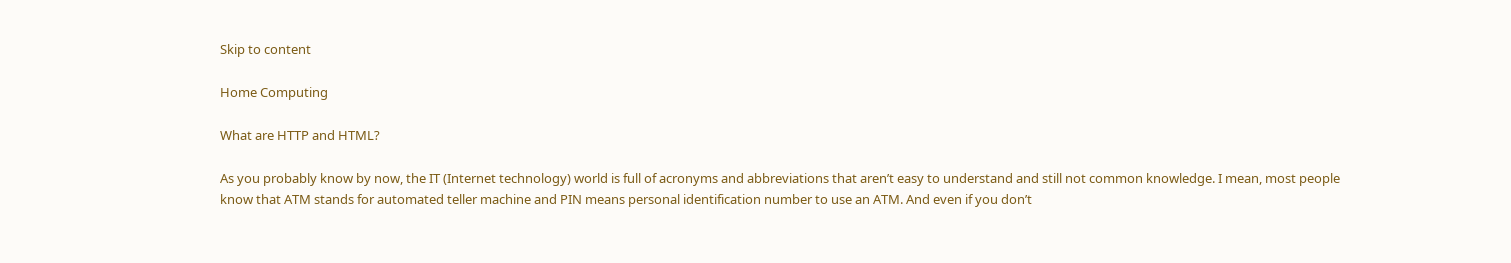Skip to content

Home Computing

What are HTTP and HTML?

As you probably know by now, the IT (Internet technology) world is full of acronyms and abbreviations that aren’t easy to understand and still not common knowledge. I mean, most people know that ATM stands for automated teller machine and PIN means personal identification number to use an ATM. And even if you don’t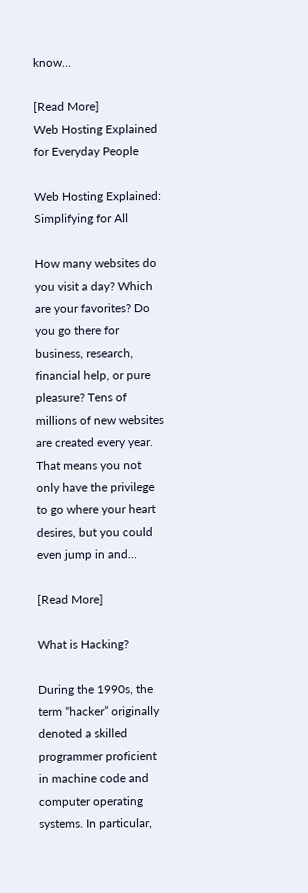know…

[Read More]
Web Hosting Explained for Everyday People

Web Hosting Explained: Simplifying for All

How many websites do you visit a day? Which are your favorites? Do you go there for business, research, financial help, or pure pleasure? Tens of millions of new websites are created every year. That means you not only have the privilege to go where your heart desires, but you could even jump in and…

[Read More]

What is Hacking?

During the 1990s, the term “hacker” originally denoted a skilled programmer proficient in machine code and computer operating systems. In particular,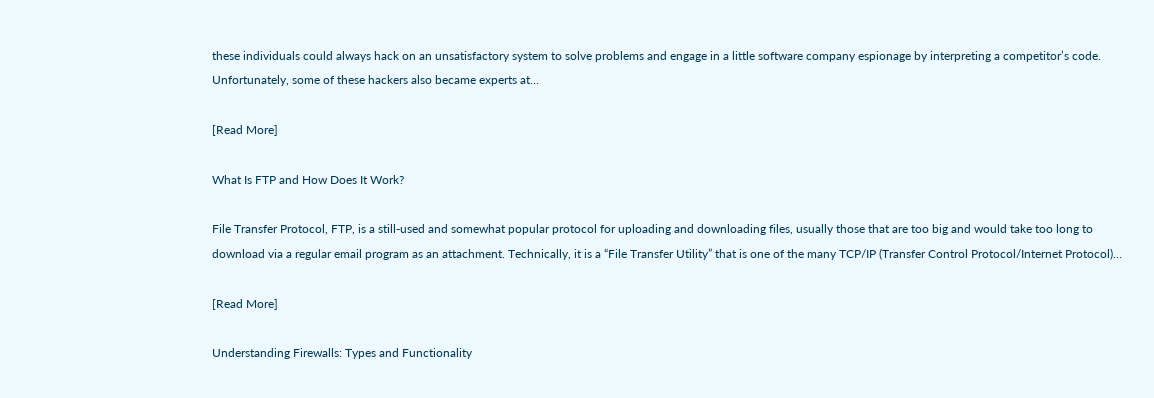these individuals could always hack on an unsatisfactory system to solve problems and engage in a little software company espionage by interpreting a competitor’s code. Unfortunately, some of these hackers also became experts at…

[Read More]

What Is FTP and How Does It Work?

File Transfer Protocol, FTP, is a still-used and somewhat popular protocol for uploading and downloading files, usually those that are too big and would take too long to download via a regular email program as an attachment. Technically, it is a “File Transfer Utility” that is one of the many TCP/IP (Transfer Control Protocol/Internet Protocol)…

[Read More]

Understanding Firewalls: Types and Functionality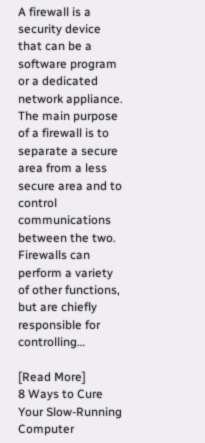A firewall is a security device that can be a software program or a dedicated network appliance. The main purpose of a firewall is to separate a secure area from a less secure area and to control communications between the two. Firewalls can perform a variety of other functions, but are chiefly responsible for controlling…

[Read More]
8 Ways to Cure Your Slow-Running Computer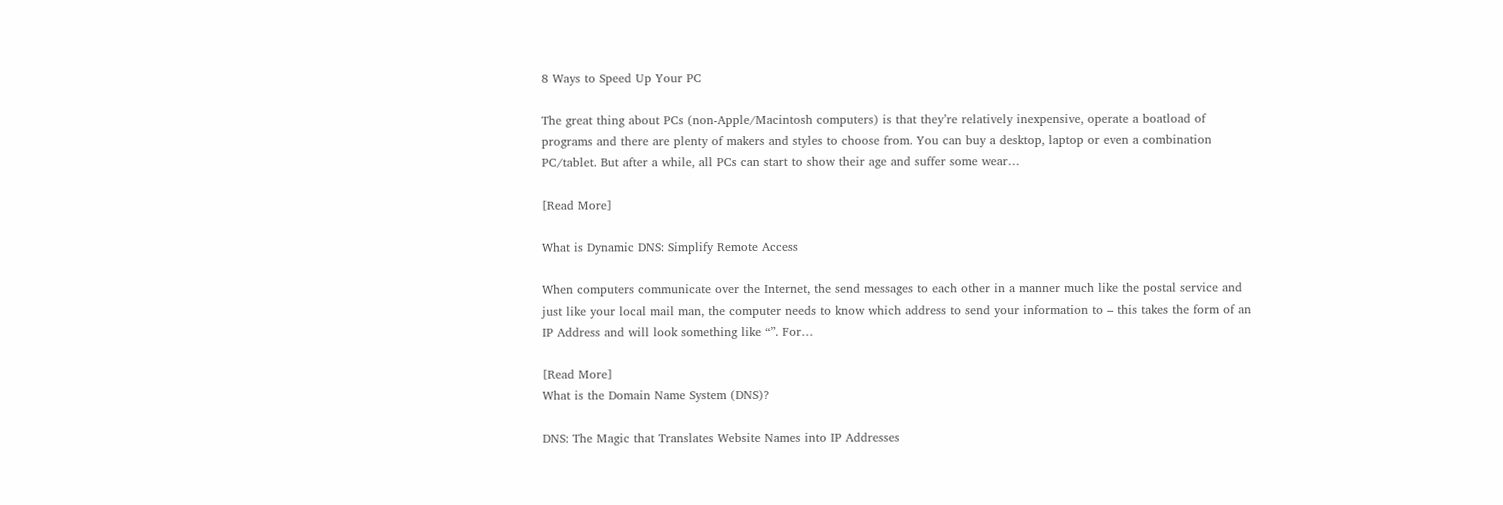8 Ways to Speed Up Your PC

The great thing about PCs (non-Apple/Macintosh computers) is that they’re relatively inexpensive, operate a boatload of programs and there are plenty of makers and styles to choose from. You can buy a desktop, laptop or even a combination PC/tablet. But after a while, all PCs can start to show their age and suffer some wear…

[Read More]

What is Dynamic DNS: Simplify Remote Access

When computers communicate over the Internet, the send messages to each other in a manner much like the postal service and just like your local mail man, the computer needs to know which address to send your information to – this takes the form of an IP Address and will look something like “”. For…

[Read More]
What is the Domain Name System (DNS)?

DNS: The Magic that Translates Website Names into IP Addresses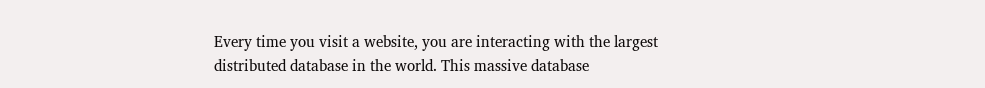Every time you visit a website, you are interacting with the largest distributed database in the world. This massive database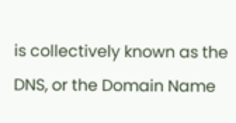is collectively known as the DNS, or the Domain Name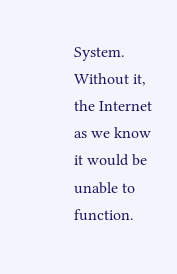System. Without it, the Internet as we know it would be unable to function.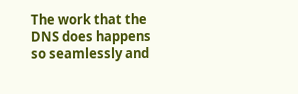The work that the DNS does happens so seamlessly and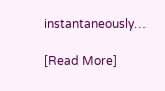instantaneously…

[Read More]